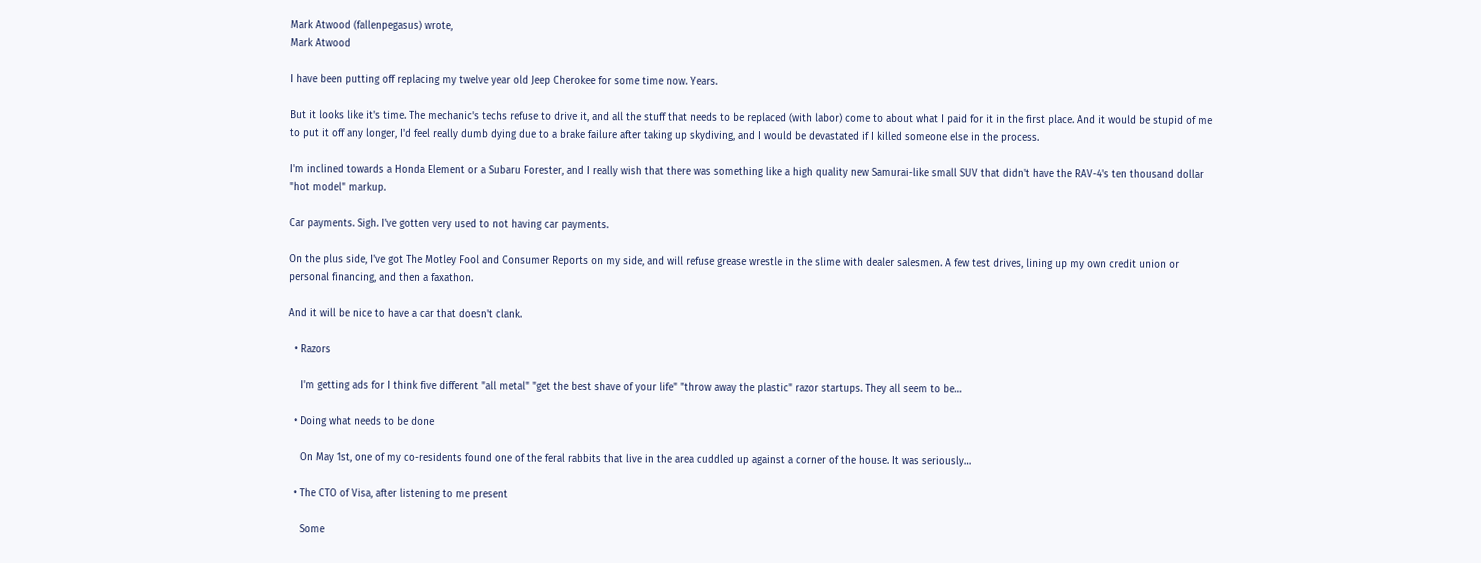Mark Atwood (fallenpegasus) wrote,
Mark Atwood

I have been putting off replacing my twelve year old Jeep Cherokee for some time now. Years.

But it looks like it's time. The mechanic's techs refuse to drive it, and all the stuff that needs to be replaced (with labor) come to about what I paid for it in the first place. And it would be stupid of me to put it off any longer, I'd feel really dumb dying due to a brake failure after taking up skydiving, and I would be devastated if I killed someone else in the process.

I'm inclined towards a Honda Element or a Subaru Forester, and I really wish that there was something like a high quality new Samurai-like small SUV that didn't have the RAV-4's ten thousand dollar "hot model" markup.

Car payments. Sigh. I've gotten very used to not having car payments.

On the plus side, I've got The Motley Fool and Consumer Reports on my side, and will refuse grease wrestle in the slime with dealer salesmen. A few test drives, lining up my own credit union or personal financing, and then a faxathon.

And it will be nice to have a car that doesn't clank.

  • Razors

    I'm getting ads for I think five different "all metal" "get the best shave of your life" "throw away the plastic" razor startups. They all seem to be…

  • Doing what needs to be done

    On May 1st, one of my co-residents found one of the feral rabbits that live in the area cuddled up against a corner of the house. It was seriously…

  • The CTO of Visa, after listening to me present

    Some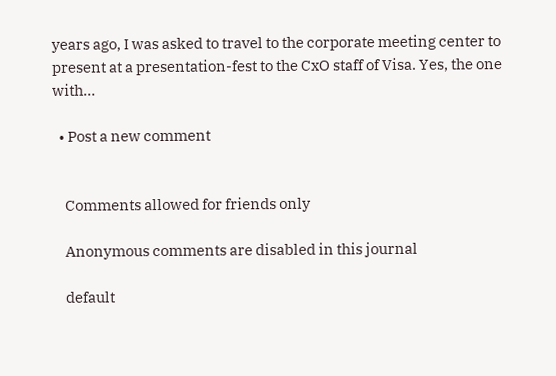years ago, I was asked to travel to the corporate meeting center to present at a presentation-fest to the CxO staff of Visa. Yes, the one with…

  • Post a new comment


    Comments allowed for friends only

    Anonymous comments are disabled in this journal

    default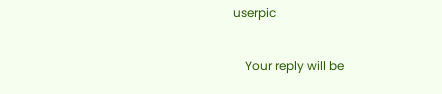userpic

    Your reply will be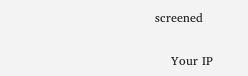screened

    Your IP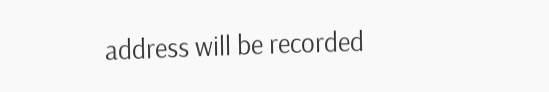address will be recorded